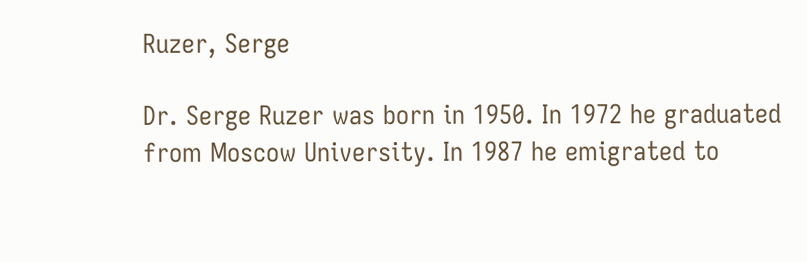Ruzer, Serge

Dr. Serge Ruzer was born in 1950. In 1972 he graduated from Moscow University. In 1987 he emigrated to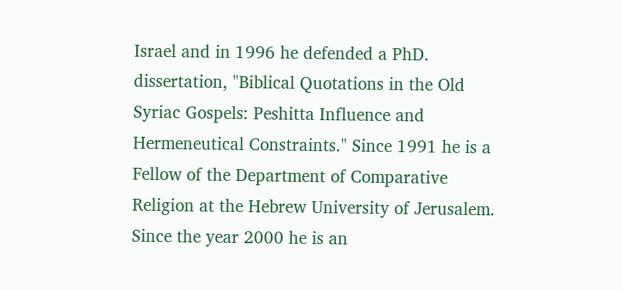Israel and in 1996 he defended a PhD. dissertation, "Biblical Quotations in the Old Syriac Gospels: Peshitta Influence and Hermeneutical Constraints." Since 1991 he is a Fellow of the Department of Comparative Religion at the Hebrew University of Jerusalem. Since the year 2000 he is an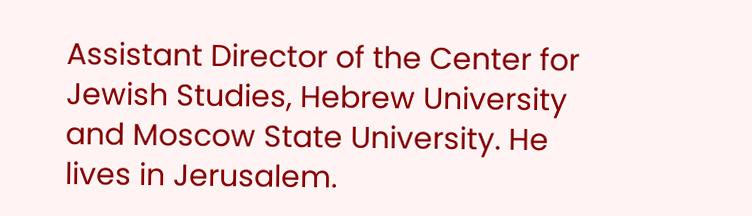Assistant Director of the Center for Jewish Studies, Hebrew University and Moscow State University. He lives in Jerusalem.